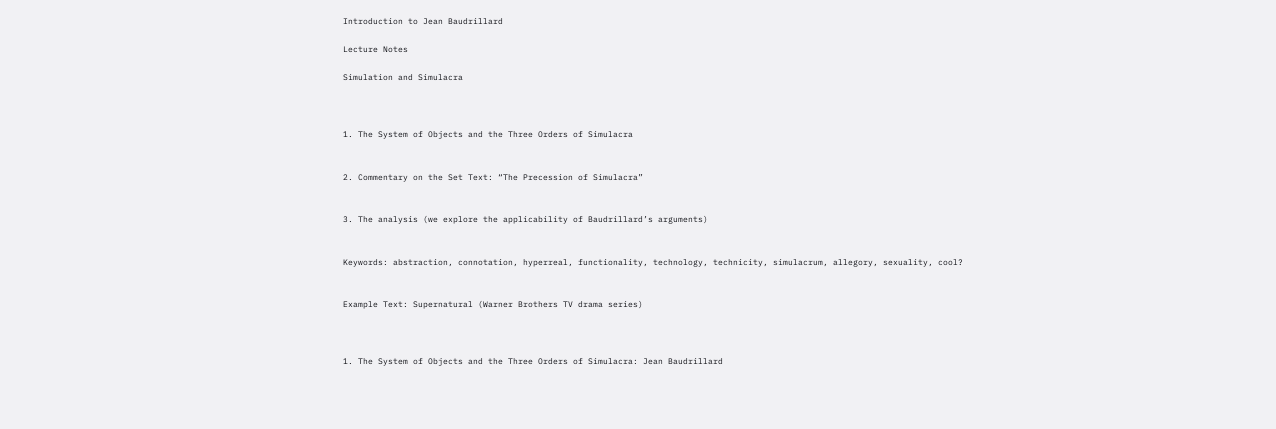Introduction to Jean Baudrillard

Lecture Notes

Simulation and Simulacra



1. The System of Objects and the Three Orders of Simulacra


2. Commentary on the Set Text: “The Precession of Simulacra”


3. The analysis (we explore the applicability of Baudrillard’s arguments)


Keywords: abstraction, connotation, hyperreal, functionality, technology, technicity, simulacrum, allegory, sexuality, cool?


Example Text: Supernatural (Warner Brothers TV drama series)



1. The System of Objects and the Three Orders of Simulacra: Jean Baudrillard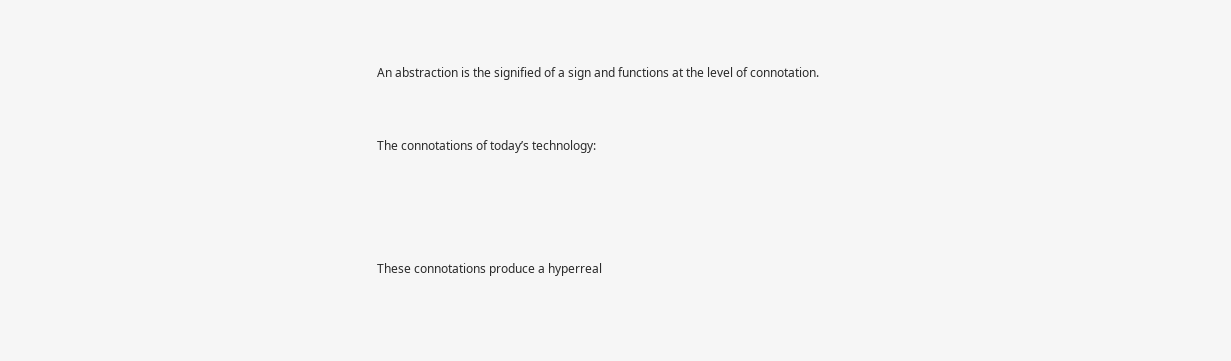An abstraction is the signified of a sign and functions at the level of connotation.


The connotations of today’s technology:




These connotations produce a hyperreal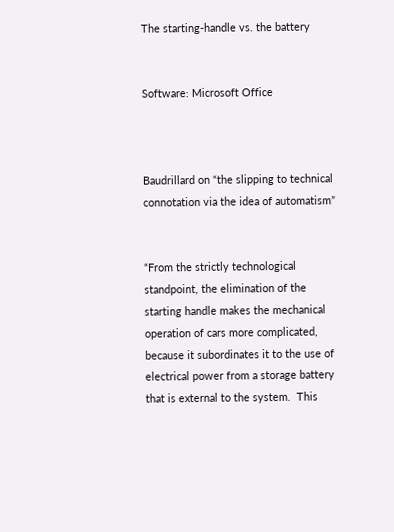The starting-handle vs. the battery


Software: Microsoft Office



Baudrillard on “the slipping to technical connotation via the idea of automatism”


“From the strictly technological standpoint, the elimination of the starting handle makes the mechanical operation of cars more complicated, because it subordinates it to the use of electrical power from a storage battery that is external to the system.  This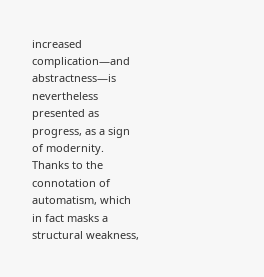increased complication—and abstractness—is nevertheless presented as progress, as a sign of modernity.  Thanks to the connotation of automatism, which in fact masks a structural weakness,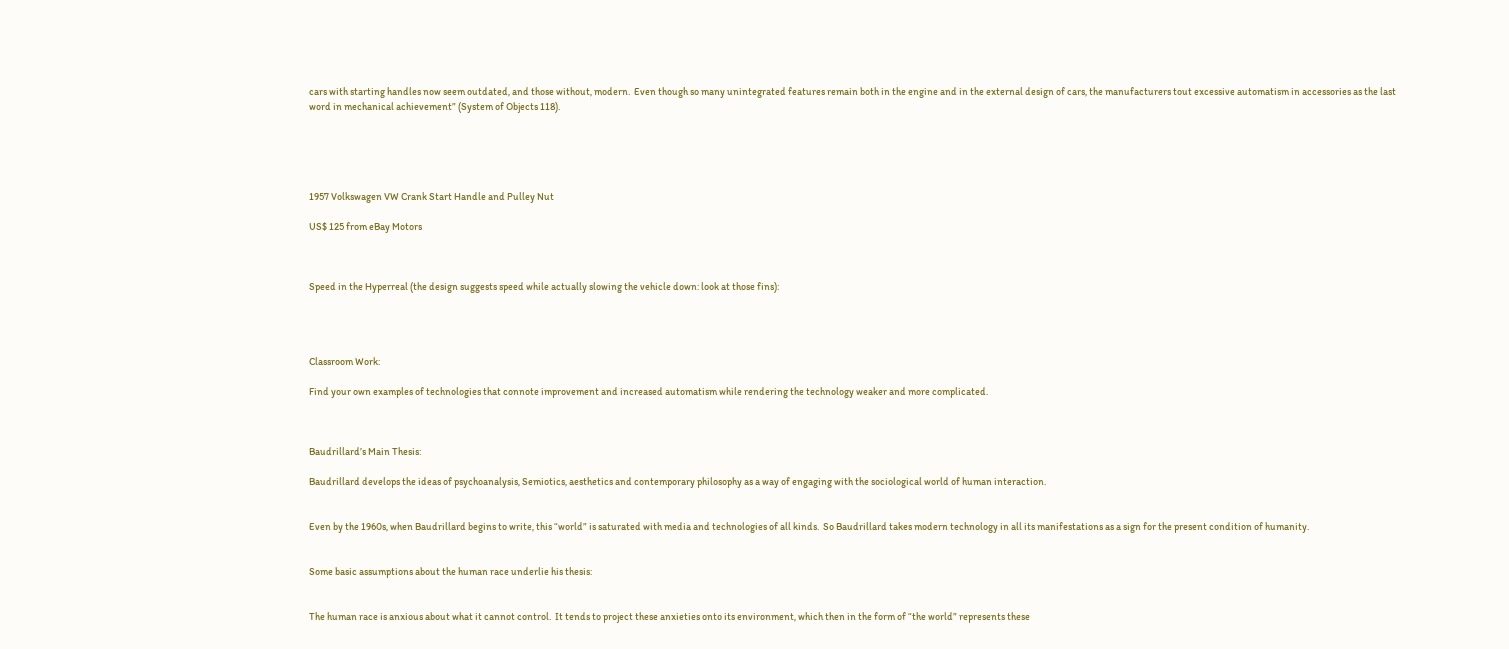cars with starting handles now seem outdated, and those without, modern.  Even though so many unintegrated features remain both in the engine and in the external design of cars, the manufacturers tout excessive automatism in accessories as the last word in mechanical achievement” (System of Objects 118).





1957 Volkswagen VW Crank Start Handle and Pulley Nut

US$ 125 from eBay Motors



Speed in the Hyperreal (the design suggests speed while actually slowing the vehicle down: look at those fins):




Classroom Work:

Find your own examples of technologies that connote improvement and increased automatism while rendering the technology weaker and more complicated.



Baudrillard’s Main Thesis:

Baudrillard develops the ideas of psychoanalysis, Semiotics, aesthetics and contemporary philosophy as a way of engaging with the sociological world of human interaction.


Even by the 1960s, when Baudrillard begins to write, this “world” is saturated with media and technologies of all kinds.  So Baudrillard takes modern technology in all its manifestations as a sign for the present condition of humanity.


Some basic assumptions about the human race underlie his thesis:


The human race is anxious about what it cannot control.  It tends to project these anxieties onto its environment, which then in the form of “the world” represents these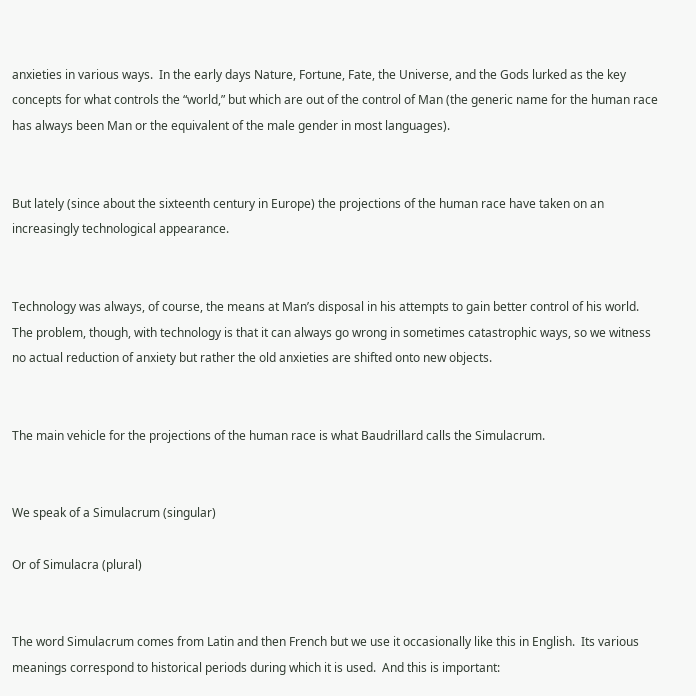anxieties in various ways.  In the early days Nature, Fortune, Fate, the Universe, and the Gods lurked as the key concepts for what controls the “world,” but which are out of the control of Man (the generic name for the human race has always been Man or the equivalent of the male gender in most languages).


But lately (since about the sixteenth century in Europe) the projections of the human race have taken on an increasingly technological appearance.


Technology was always, of course, the means at Man’s disposal in his attempts to gain better control of his world.  The problem, though, with technology is that it can always go wrong in sometimes catastrophic ways, so we witness no actual reduction of anxiety but rather the old anxieties are shifted onto new objects.


The main vehicle for the projections of the human race is what Baudrillard calls the Simulacrum.


We speak of a Simulacrum (singular)

Or of Simulacra (plural)


The word Simulacrum comes from Latin and then French but we use it occasionally like this in English.  Its various meanings correspond to historical periods during which it is used.  And this is important: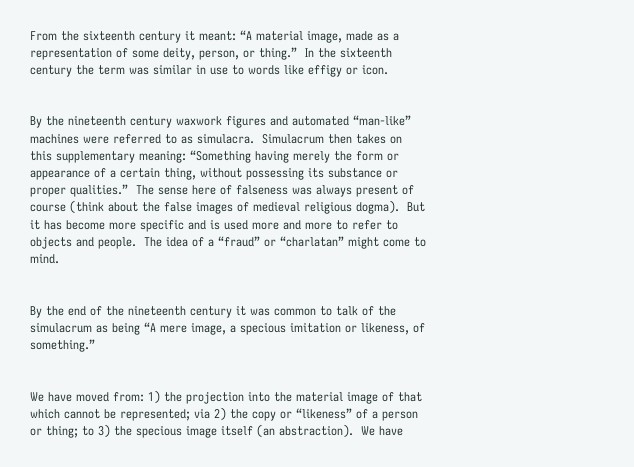From the sixteenth century it meant: “A material image, made as a representation of some deity, person, or thing.”  In the sixteenth century the term was similar in use to words like effigy or icon.


By the nineteenth century waxwork figures and automated “man-like” machines were referred to as simulacra.  Simulacrum then takes on this supplementary meaning: “Something having merely the form or appearance of a certain thing, without possessing its substance or proper qualities.”  The sense here of falseness was always present of course (think about the false images of medieval religious dogma).  But it has become more specific and is used more and more to refer to objects and people.  The idea of a “fraud” or “charlatan” might come to mind.


By the end of the nineteenth century it was common to talk of the simulacrum as being “A mere image, a specious imitation or likeness, of something.”


We have moved from: 1) the projection into the material image of that which cannot be represented; via 2) the copy or “likeness” of a person or thing; to 3) the specious image itself (an abstraction).  We have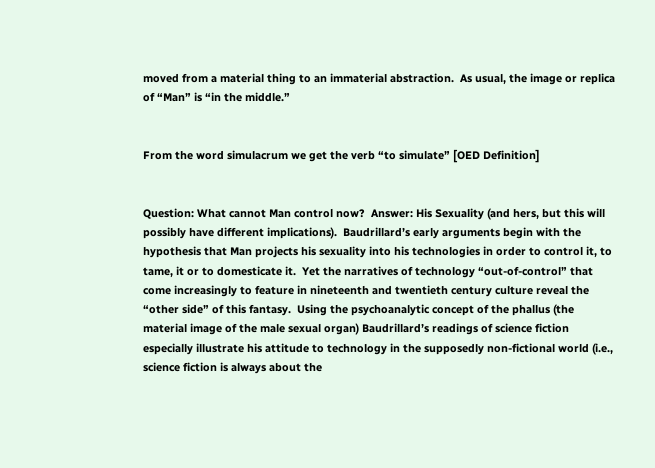moved from a material thing to an immaterial abstraction.  As usual, the image or replica of “Man” is “in the middle.”


From the word simulacrum we get the verb “to simulate” [OED Definition]


Question: What cannot Man control now?  Answer: His Sexuality (and hers, but this will possibly have different implications).  Baudrillard’s early arguments begin with the hypothesis that Man projects his sexuality into his technologies in order to control it, to tame, it or to domesticate it.  Yet the narratives of technology “out-of-control” that come increasingly to feature in nineteenth and twentieth century culture reveal the “other side” of this fantasy.  Using the psychoanalytic concept of the phallus (the material image of the male sexual organ) Baudrillard’s readings of science fiction especially illustrate his attitude to technology in the supposedly non-fictional world (i.e., science fiction is always about the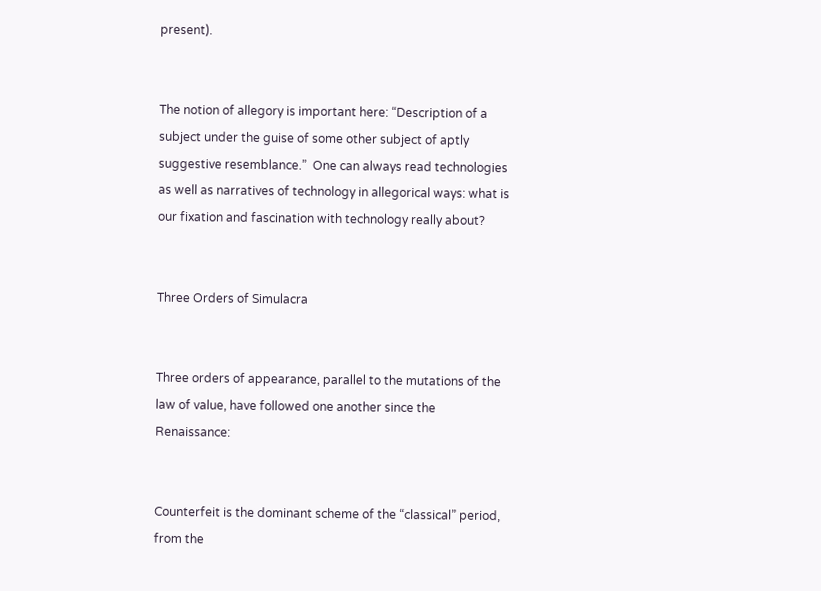present).


The notion of allegory is important here: “Description of a subject under the guise of some other subject of aptly suggestive resemblance.”  One can always read technologies as well as narratives of technology in allegorical ways: what is our fixation and fascination with technology really about?


Three Orders of Simulacra


Three orders of appearance, parallel to the mutations of the law of value, have followed one another since the Renaissance:


Counterfeit is the dominant scheme of the “classical” period, from the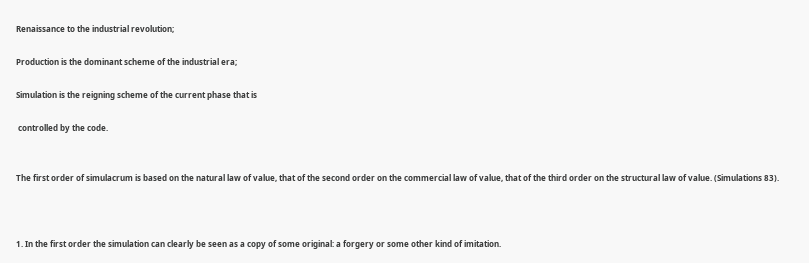Renaissance to the industrial revolution;

Production is the dominant scheme of the industrial era;

Simulation is the reigning scheme of the current phase that is

 controlled by the code.


The first order of simulacrum is based on the natural law of value, that of the second order on the commercial law of value, that of the third order on the structural law of value. (Simulations 83).



1. In the first order the simulation can clearly be seen as a copy of some original: a forgery or some other kind of imitation.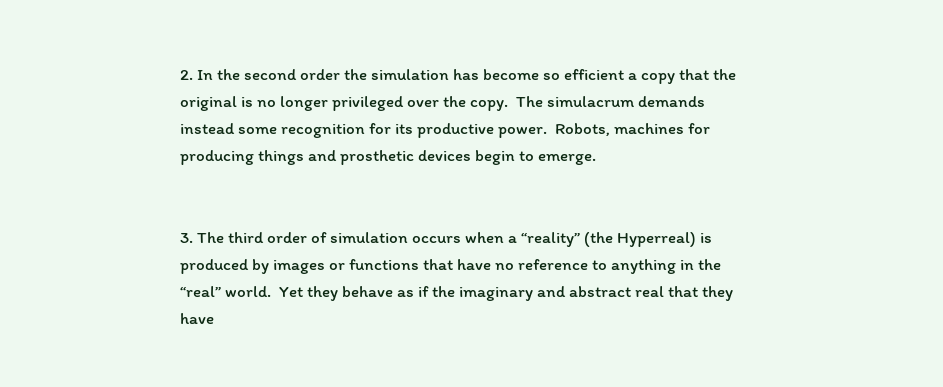2. In the second order the simulation has become so efficient a copy that the original is no longer privileged over the copy.  The simulacrum demands instead some recognition for its productive power.  Robots, machines for producing things and prosthetic devices begin to emerge.


3. The third order of simulation occurs when a “reality” (the Hyperreal) is produced by images or functions that have no reference to anything in the “real” world.  Yet they behave as if the imaginary and abstract real that they have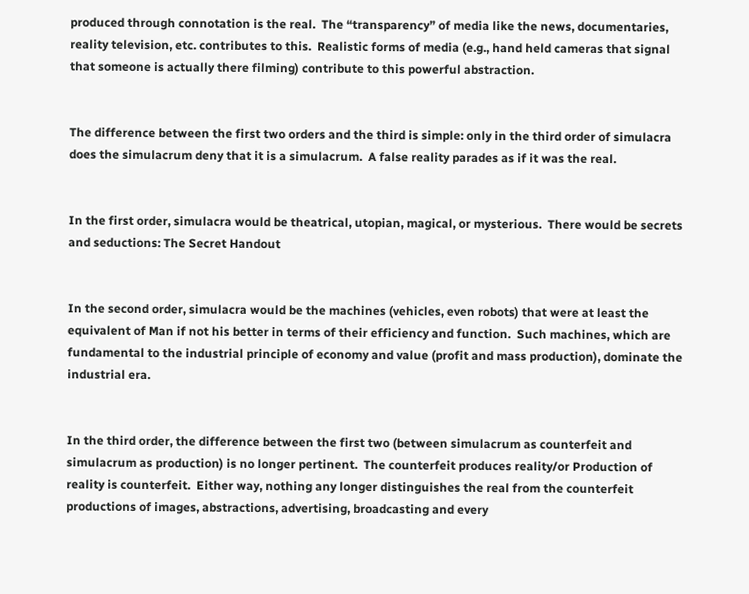produced through connotation is the real.  The “transparency” of media like the news, documentaries, reality television, etc. contributes to this.  Realistic forms of media (e.g., hand held cameras that signal that someone is actually there filming) contribute to this powerful abstraction.


The difference between the first two orders and the third is simple: only in the third order of simulacra does the simulacrum deny that it is a simulacrum.  A false reality parades as if it was the real.


In the first order, simulacra would be theatrical, utopian, magical, or mysterious.  There would be secrets and seductions: The Secret Handout


In the second order, simulacra would be the machines (vehicles, even robots) that were at least the equivalent of Man if not his better in terms of their efficiency and function.  Such machines, which are fundamental to the industrial principle of economy and value (profit and mass production), dominate the industrial era.


In the third order, the difference between the first two (between simulacrum as counterfeit and simulacrum as production) is no longer pertinent.  The counterfeit produces reality/or Production of reality is counterfeit.  Either way, nothing any longer distinguishes the real from the counterfeit productions of images, abstractions, advertising, broadcasting and every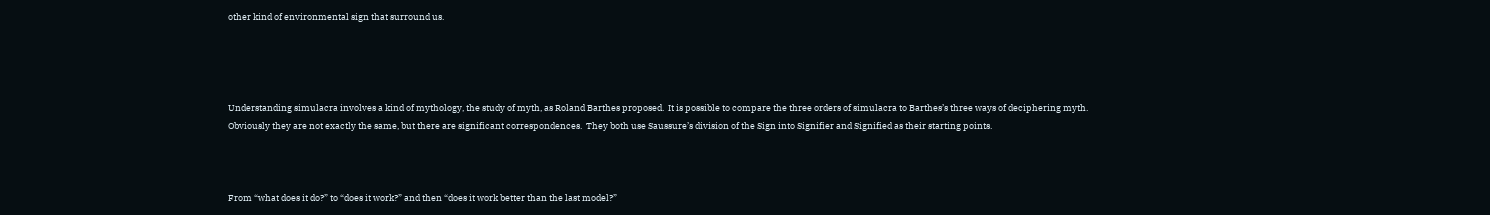other kind of environmental sign that surround us.




Understanding simulacra involves a kind of mythology, the study of myth, as Roland Barthes proposed.  It is possible to compare the three orders of simulacra to Barthes’s three ways of deciphering myth.  Obviously they are not exactly the same, but there are significant correspondences.  They both use Saussure’s division of the Sign into Signifier and Signified as their starting points.



From “what does it do?” to “does it work?” and then “does it work better than the last model?”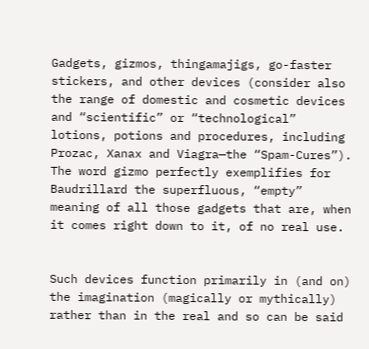Gadgets, gizmos, thingamajigs, go-faster stickers, and other devices (consider also the range of domestic and cosmetic devices and “scientific” or “technological” lotions, potions and procedures, including Prozac, Xanax and Viagra—the “Spam-Cures”).  The word gizmo perfectly exemplifies for Baudrillard the superfluous, “empty” meaning of all those gadgets that are, when it comes right down to it, of no real use.


Such devices function primarily in (and on) the imagination (magically or mythically) rather than in the real and so can be said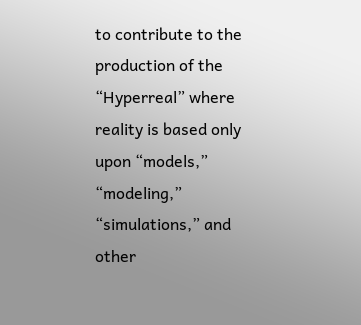to contribute to the production of the “Hyperreal” where reality is based only upon “models,” “modeling,” “simulations,” and other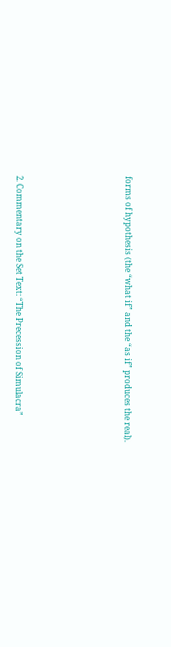forms of hypothesis (the “what if” and the “as if” produces the real).





2. Commentary on the Set Text: “The Precession of Simulacra”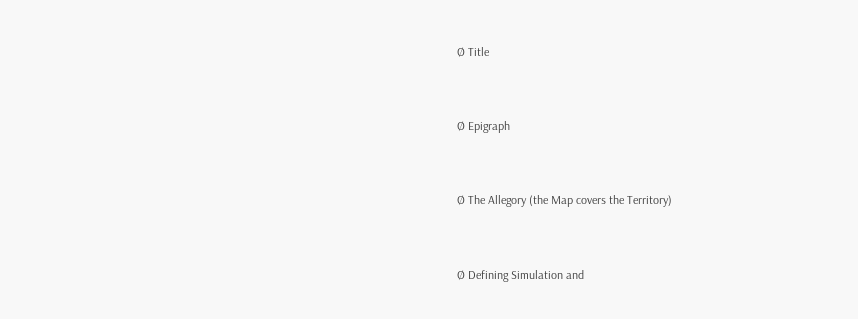Ø Title


Ø Epigraph


Ø The Allegory (the Map covers the Territory)


Ø Defining Simulation and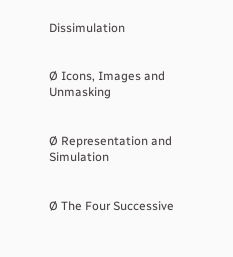Dissimulation


Ø Icons, Images and Unmasking


Ø Representation and Simulation


Ø The Four Successive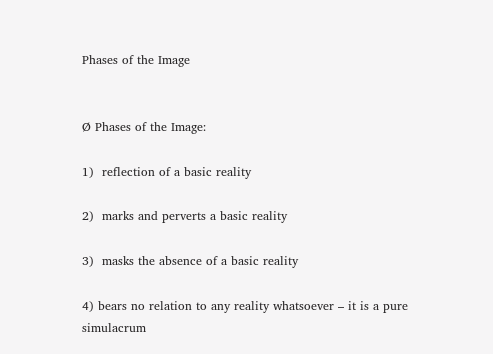Phases of the Image


Ø Phases of the Image:

1)  reflection of a basic reality

2)  marks and perverts a basic reality

3)  masks the absence of a basic reality

4) bears no relation to any reality whatsoever – it is a pure simulacrum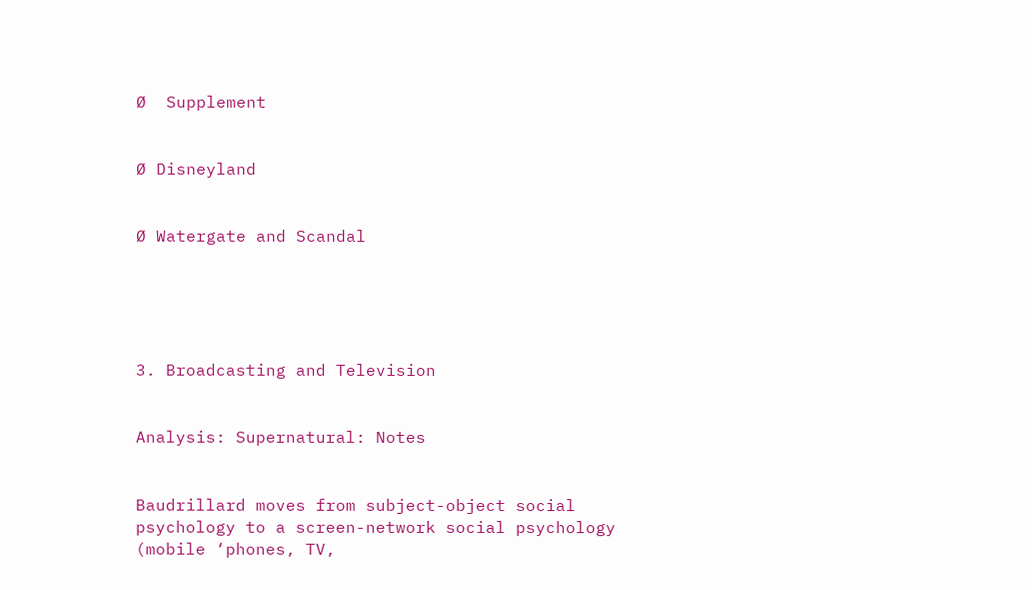Ø  Supplement


Ø Disneyland


Ø Watergate and Scandal





3. Broadcasting and Television


Analysis: Supernatural: Notes


Baudrillard moves from subject-object social psychology to a screen-network social psychology (mobile ‘phones, TV,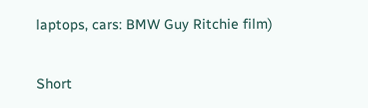laptops, cars: BMW Guy Ritchie film)


Short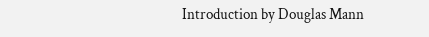Introduction by Douglas Mann